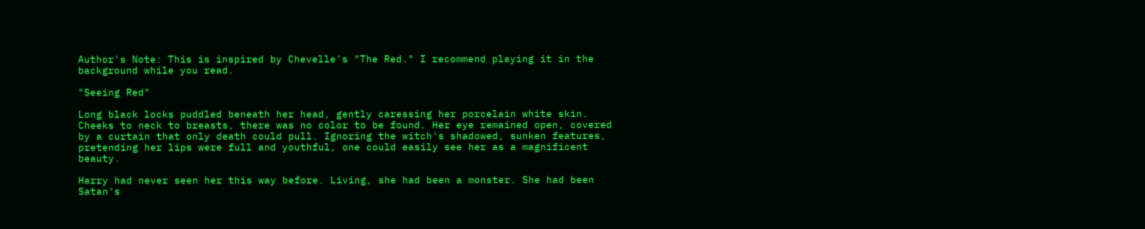Author's Note: This is inspired by Chevelle's "The Red." I recommend playing it in the background while you read.

"Seeing Red"

Long black locks puddled beneath her head, gently caressing her porcelain white skin. Cheeks to neck to breasts, there was no color to be found. Her eye remained open, covered by a curtain that only death could pull. Ignoring the witch's shadowed, sunken features, pretending her lips were full and youthful, one could easily see her as a magnificent beauty.

Harry had never seen her this way before. Living, she had been a monster. She had been Satan's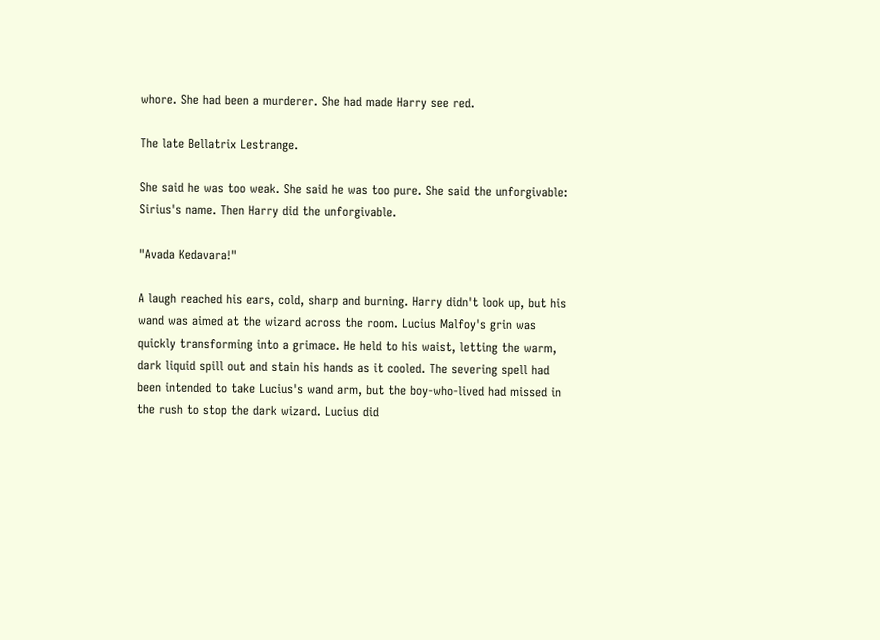whore. She had been a murderer. She had made Harry see red.

The late Bellatrix Lestrange.

She said he was too weak. She said he was too pure. She said the unforgivable: Sirius's name. Then Harry did the unforgivable.

"Avada Kedavara!"

A laugh reached his ears, cold, sharp and burning. Harry didn't look up, but his wand was aimed at the wizard across the room. Lucius Malfoy's grin was quickly transforming into a grimace. He held to his waist, letting the warm, dark liquid spill out and stain his hands as it cooled. The severing spell had been intended to take Lucius's wand arm, but the boy-who-lived had missed in the rush to stop the dark wizard. Lucius did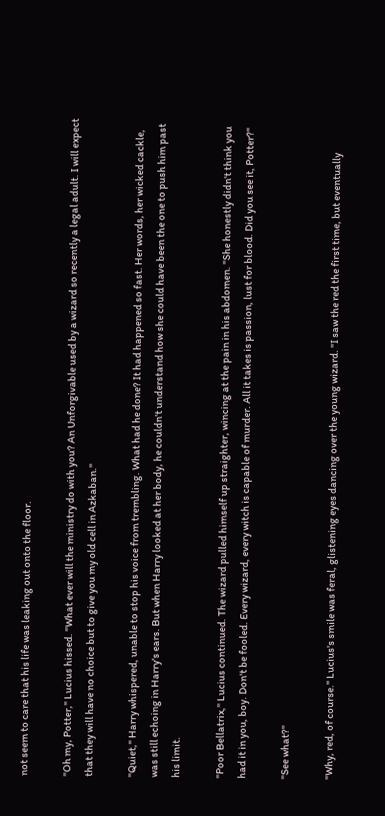not seem to care that his life was leaking out onto the floor.

"Oh my, Potter," Lucius hissed. "What ever will the ministry do with you? An Unforgivable used by a wizard so recently a legal adult. I will expect that they will have no choice but to give you my old cell in Azkaban."

"Quiet," Harry whispered, unable to stop his voice from trembling. What had he done? It had happened so fast. Her words, her wicked cackle, was still echoing in Harry's ears. But when Harry looked at her body, he couldn't understand how she could have been the one to push him past his limit.

"Poor Bellatrix," Lucius continued. The wizard pulled himself up straighter, wincing at the pain in his abdomen. "She honestly didn't think you had it in you, boy. Don't be fooled. Every wizard, every witch is capable of murder. All it takes is passion, lust for blood. Did you see it, Potter?"

"See what?"

"Why, red, of course." Lucius's smile was feral, glistening eyes dancing over the young wizard. "I saw the red the first time, but eventually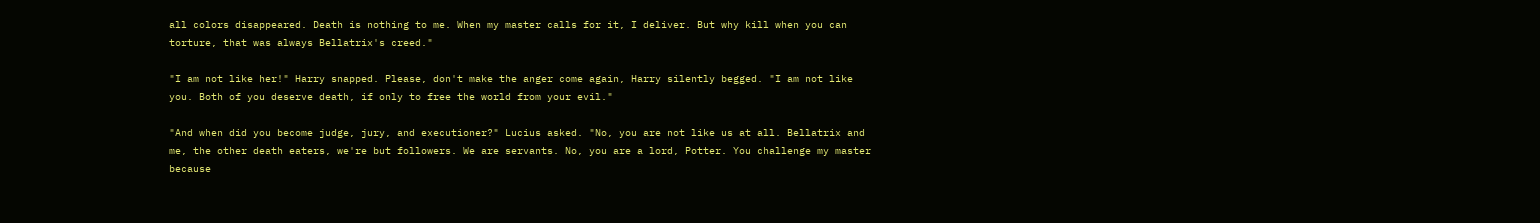all colors disappeared. Death is nothing to me. When my master calls for it, I deliver. But why kill when you can torture, that was always Bellatrix's creed."

"I am not like her!" Harry snapped. Please, don't make the anger come again, Harry silently begged. "I am not like you. Both of you deserve death, if only to free the world from your evil."

"And when did you become judge, jury, and executioner?" Lucius asked. "No, you are not like us at all. Bellatrix and me, the other death eaters, we're but followers. We are servants. No, you are a lord, Potter. You challenge my master because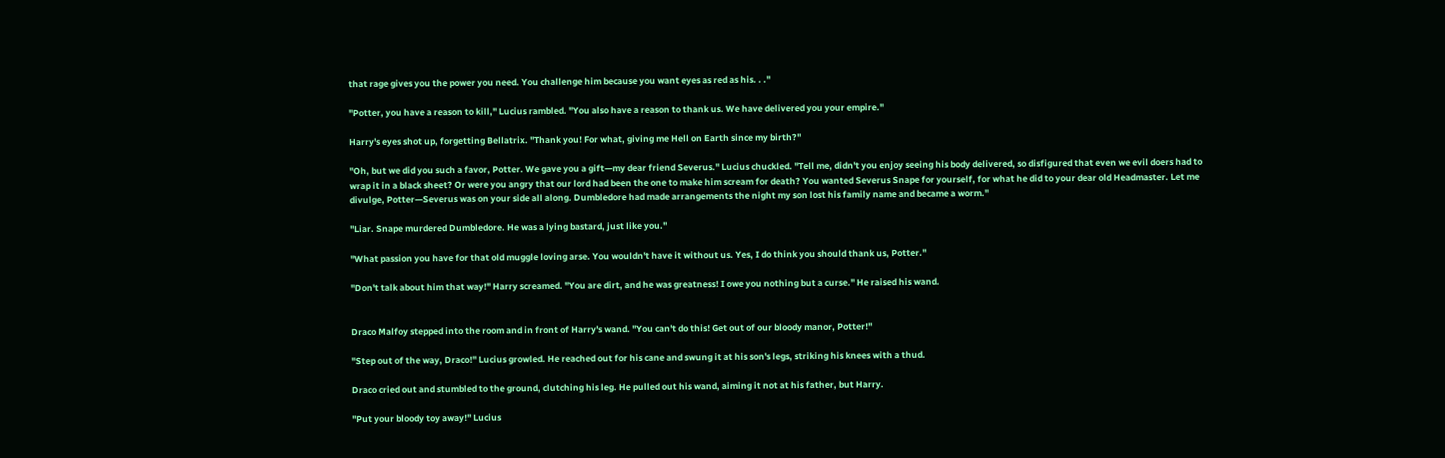that rage gives you the power you need. You challenge him because you want eyes as red as his. . ."

"Potter, you have a reason to kill," Lucius rambled. "You also have a reason to thank us. We have delivered you your empire."

Harry's eyes shot up, forgetting Bellatrix. "Thank you! For what, giving me Hell on Earth since my birth?"

"Oh, but we did you such a favor, Potter. We gave you a gift—my dear friend Severus." Lucius chuckled. "Tell me, didn't you enjoy seeing his body delivered, so disfigured that even we evil doers had to wrap it in a black sheet? Or were you angry that our lord had been the one to make him scream for death? You wanted Severus Snape for yourself, for what he did to your dear old Headmaster. Let me divulge, Potter—Severus was on your side all along. Dumbledore had made arrangements the night my son lost his family name and became a worm."

"Liar. Snape murdered Dumbledore. He was a lying bastard, just like you."

"What passion you have for that old muggle loving arse. You wouldn't have it without us. Yes, I do think you should thank us, Potter."

"Don't talk about him that way!" Harry screamed. "You are dirt, and he was greatness! I owe you nothing but a curse." He raised his wand.


Draco Malfoy stepped into the room and in front of Harry's wand. "You can't do this! Get out of our bloody manor, Potter!"

"Step out of the way, Draco!" Lucius growled. He reached out for his cane and swung it at his son's legs, striking his knees with a thud.

Draco cried out and stumbled to the ground, clutching his leg. He pulled out his wand, aiming it not at his father, but Harry.

"Put your bloody toy away!" Lucius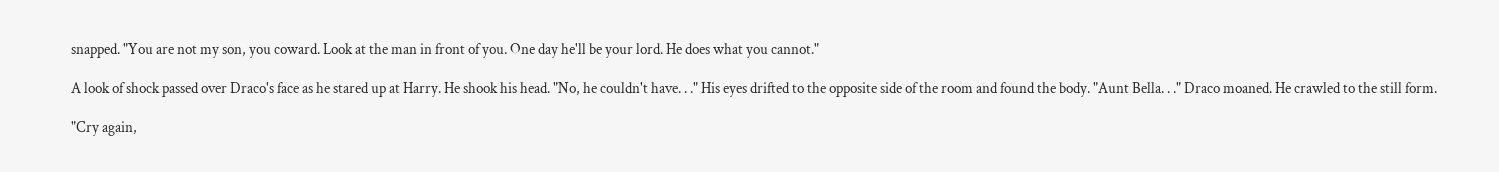snapped. "You are not my son, you coward. Look at the man in front of you. One day he'll be your lord. He does what you cannot."

A look of shock passed over Draco's face as he stared up at Harry. He shook his head. "No, he couldn't have. . ." His eyes drifted to the opposite side of the room and found the body. "Aunt Bella. . ." Draco moaned. He crawled to the still form.

"Cry again,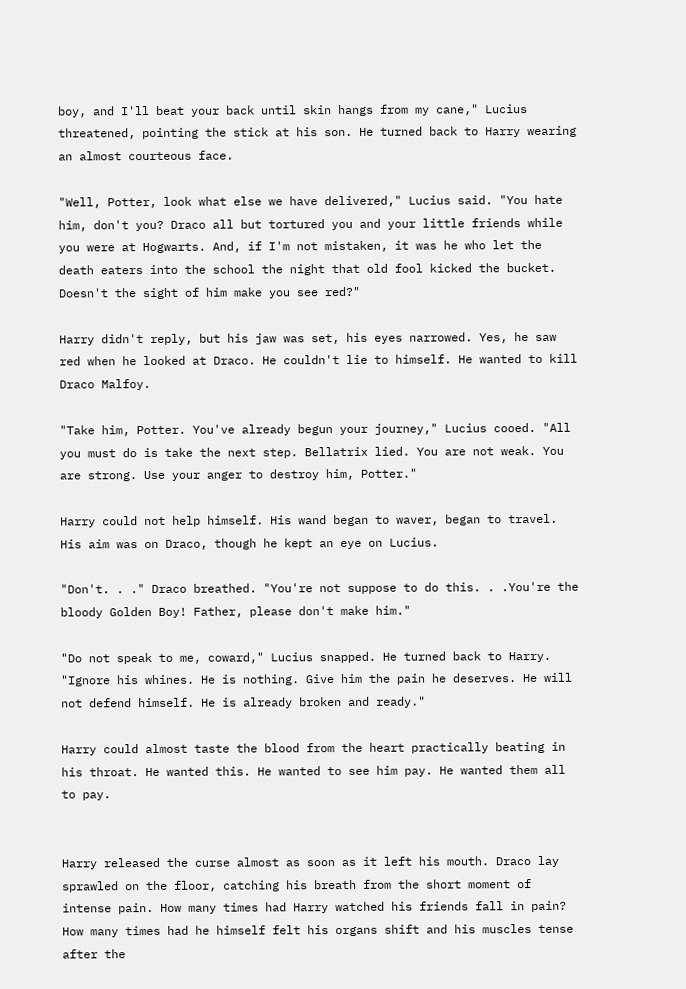boy, and I'll beat your back until skin hangs from my cane," Lucius threatened, pointing the stick at his son. He turned back to Harry wearing an almost courteous face.

"Well, Potter, look what else we have delivered," Lucius said. "You hate him, don't you? Draco all but tortured you and your little friends while you were at Hogwarts. And, if I'm not mistaken, it was he who let the death eaters into the school the night that old fool kicked the bucket. Doesn't the sight of him make you see red?"

Harry didn't reply, but his jaw was set, his eyes narrowed. Yes, he saw red when he looked at Draco. He couldn't lie to himself. He wanted to kill Draco Malfoy.

"Take him, Potter. You've already begun your journey," Lucius cooed. "All you must do is take the next step. Bellatrix lied. You are not weak. You are strong. Use your anger to destroy him, Potter."

Harry could not help himself. His wand began to waver, began to travel. His aim was on Draco, though he kept an eye on Lucius.

"Don't. . ." Draco breathed. "You're not suppose to do this. . .You're the bloody Golden Boy! Father, please don't make him."

"Do not speak to me, coward," Lucius snapped. He turned back to Harry. "Ignore his whines. He is nothing. Give him the pain he deserves. He will not defend himself. He is already broken and ready."

Harry could almost taste the blood from the heart practically beating in his throat. He wanted this. He wanted to see him pay. He wanted them all to pay.


Harry released the curse almost as soon as it left his mouth. Draco lay sprawled on the floor, catching his breath from the short moment of intense pain. How many times had Harry watched his friends fall in pain? How many times had he himself felt his organs shift and his muscles tense after the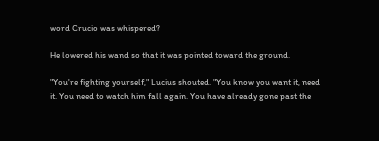word Crucio was whispered?

He lowered his wand so that it was pointed toward the ground.

"You're fighting yourself," Lucius shouted. "You know you want it, need it. You need to watch him fall again. You have already gone past the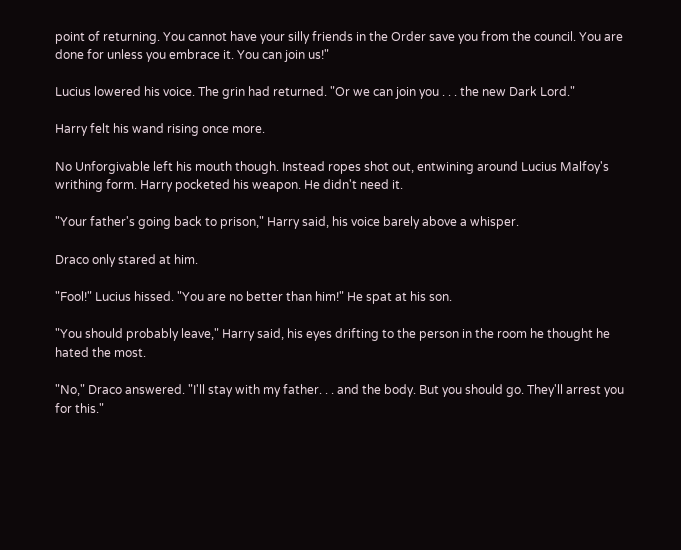point of returning. You cannot have your silly friends in the Order save you from the council. You are done for unless you embrace it. You can join us!"

Lucius lowered his voice. The grin had returned. "Or we can join you . . . the new Dark Lord."

Harry felt his wand rising once more.

No Unforgivable left his mouth though. Instead ropes shot out, entwining around Lucius Malfoy's writhing form. Harry pocketed his weapon. He didn't need it.

"Your father's going back to prison," Harry said, his voice barely above a whisper.

Draco only stared at him.

"Fool!" Lucius hissed. "You are no better than him!" He spat at his son.

"You should probably leave," Harry said, his eyes drifting to the person in the room he thought he hated the most.

"No," Draco answered. "I'll stay with my father. . . and the body. But you should go. They'll arrest you for this."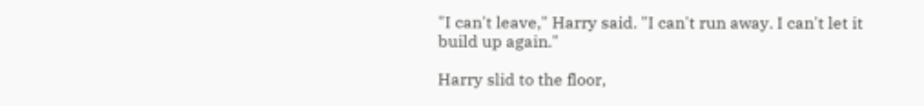"I can't leave," Harry said. "I can't run away. I can't let it build up again."

Harry slid to the floor,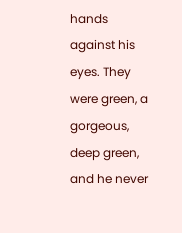hands against his eyes. They were green, a gorgeous, deep green, and he never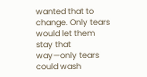wanted that to change. Only tears would let them stay that way—only tears could wash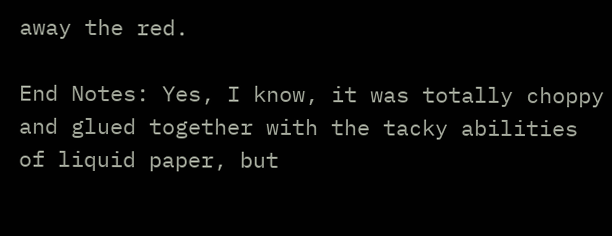away the red.

End Notes: Yes, I know, it was totally choppy and glued together with the tacky abilities of liquid paper, but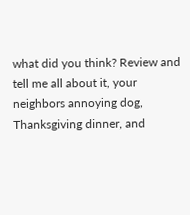what did you think? Review and tell me all about it, your neighbors annoying dog, Thanksgiving dinner, and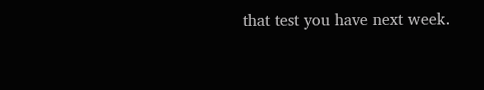that test you have next week.